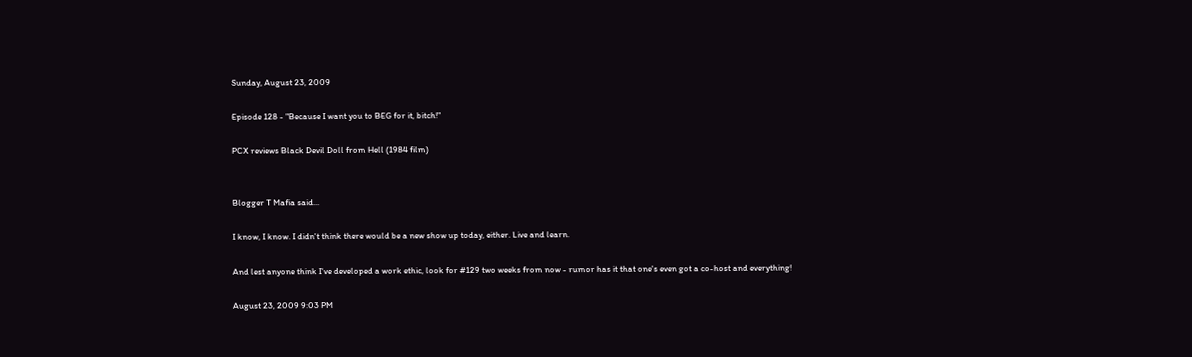Sunday, August 23, 2009

Episode 128 - "Because I want you to BEG for it, bitch!"

PCX reviews Black Devil Doll from Hell (1984 film)


Blogger T Mafia said...

I know, I know. I didn't think there would be a new show up today, either. Live and learn.

And lest anyone think I've developed a work ethic, look for #129 two weeks from now - rumor has it that one's even got a co-host and everything!

August 23, 2009 9:03 PM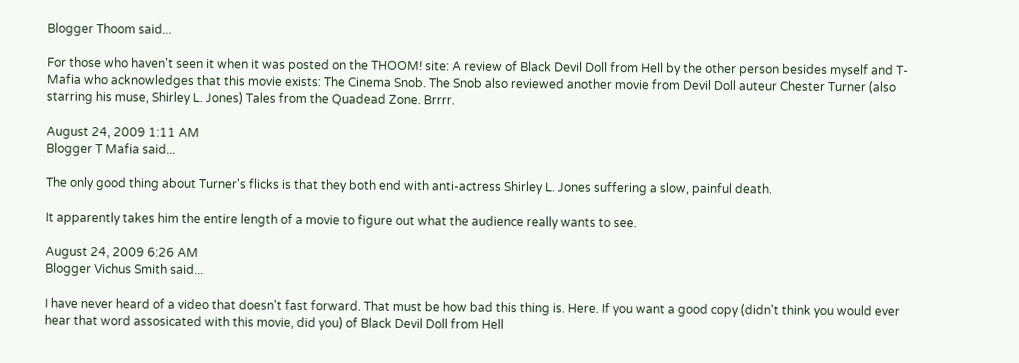Blogger Thoom said...

For those who haven't seen it when it was posted on the THOOM! site: A review of Black Devil Doll from Hell by the other person besides myself and T-Mafia who acknowledges that this movie exists: The Cinema Snob. The Snob also reviewed another movie from Devil Doll auteur Chester Turner (also starring his muse, Shirley L. Jones) Tales from the Quadead Zone. Brrrr.

August 24, 2009 1:11 AM
Blogger T Mafia said...

The only good thing about Turner's flicks is that they both end with anti-actress Shirley L. Jones suffering a slow, painful death.

It apparently takes him the entire length of a movie to figure out what the audience really wants to see.

August 24, 2009 6:26 AM
Blogger Vichus Smith said...

I have never heard of a video that doesn't fast forward. That must be how bad this thing is. Here. If you want a good copy (didn't think you would ever hear that word assosicated with this movie, did you) of Black Devil Doll from Hell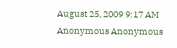August 25, 2009 9:17 AM
Anonymous Anonymous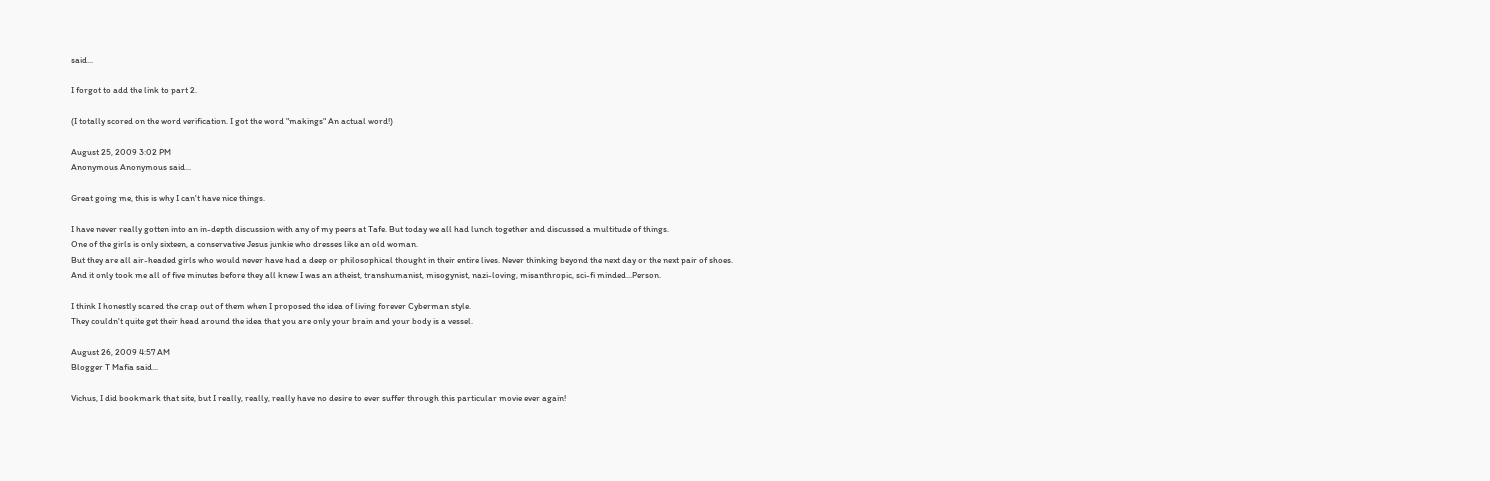said...

I forgot to add the link to part 2.

(I totally scored on the word verification. I got the word "makings" An actual word!)

August 25, 2009 3:02 PM
Anonymous Anonymous said...

Great going me, this is why I can't have nice things.

I have never really gotten into an in-depth discussion with any of my peers at Tafe. But today we all had lunch together and discussed a multitude of things.
One of the girls is only sixteen, a conservative Jesus junkie who dresses like an old woman.
But they are all air-headed girls who would never have had a deep or philosophical thought in their entire lives. Never thinking beyond the next day or the next pair of shoes.
And it only took me all of five minutes before they all knew I was an atheist, transhumanist, misogynist, nazi-loving, misanthropic, sci-fi minded...Person.

I think I honestly scared the crap out of them when I proposed the idea of living forever Cyberman style.
They couldn't quite get their head around the idea that you are only your brain and your body is a vessel.

August 26, 2009 4:57 AM
Blogger T Mafia said...

Vichus, I did bookmark that site, but I really, really, really have no desire to ever suffer through this particular movie ever again!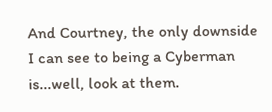And Courtney, the only downside I can see to being a Cyberman is...well, look at them.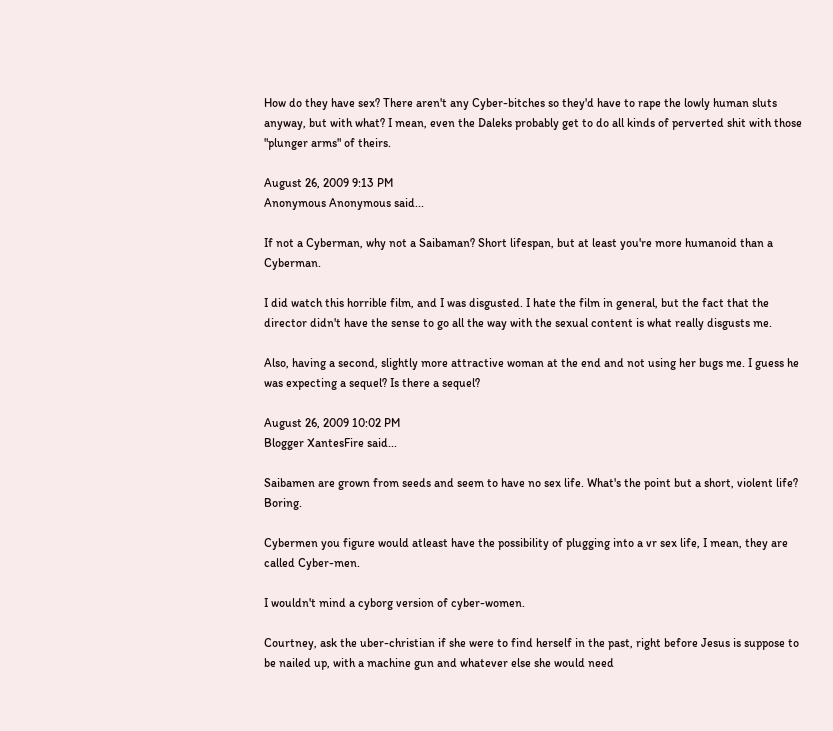How do they have sex? There aren't any Cyber-bitches so they'd have to rape the lowly human sluts anyway, but with what? I mean, even the Daleks probably get to do all kinds of perverted shit with those "plunger arms" of theirs.

August 26, 2009 9:13 PM
Anonymous Anonymous said...

If not a Cyberman, why not a Saibaman? Short lifespan, but at least you're more humanoid than a Cyberman.

I did watch this horrible film, and I was disgusted. I hate the film in general, but the fact that the director didn't have the sense to go all the way with the sexual content is what really disgusts me.

Also, having a second, slightly more attractive woman at the end and not using her bugs me. I guess he was expecting a sequel? Is there a sequel?

August 26, 2009 10:02 PM
Blogger XantesFire said...

Saibamen are grown from seeds and seem to have no sex life. What's the point but a short, violent life? Boring.

Cybermen you figure would atleast have the possibility of plugging into a vr sex life, I mean, they are called Cyber-men.

I wouldn't mind a cyborg version of cyber-women.

Courtney, ask the uber-christian if she were to find herself in the past, right before Jesus is suppose to be nailed up, with a machine gun and whatever else she would need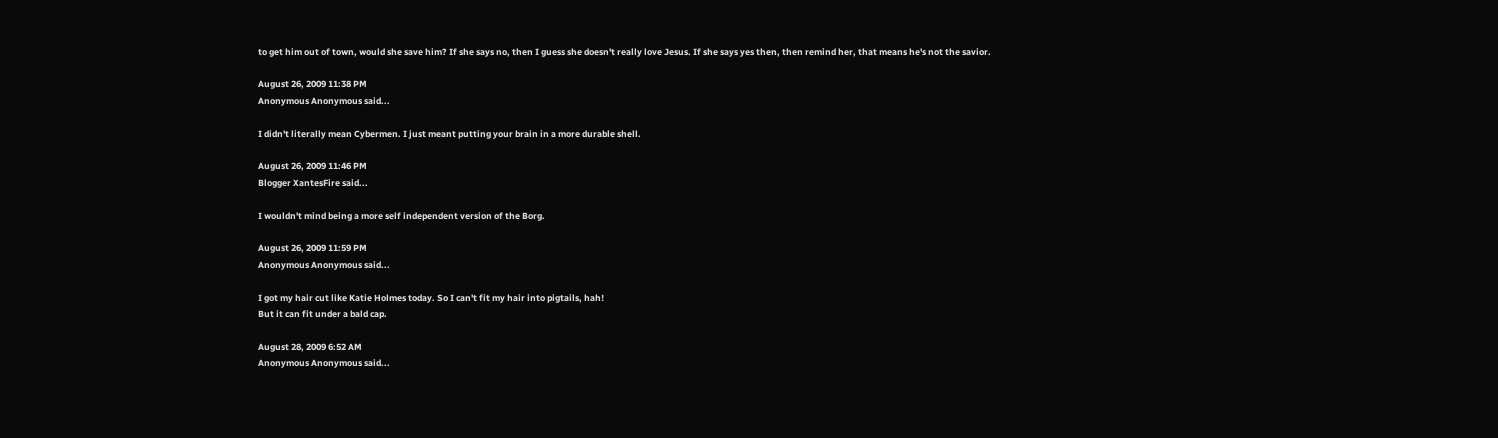to get him out of town, would she save him? If she says no, then I guess she doesn't really love Jesus. If she says yes then, then remind her, that means he's not the savior.

August 26, 2009 11:38 PM
Anonymous Anonymous said...

I didn't literally mean Cybermen. I just meant putting your brain in a more durable shell.

August 26, 2009 11:46 PM
Blogger XantesFire said...

I wouldn't mind being a more self independent version of the Borg.

August 26, 2009 11:59 PM
Anonymous Anonymous said...

I got my hair cut like Katie Holmes today. So I can't fit my hair into pigtails, hah!
But it can fit under a bald cap.

August 28, 2009 6:52 AM
Anonymous Anonymous said...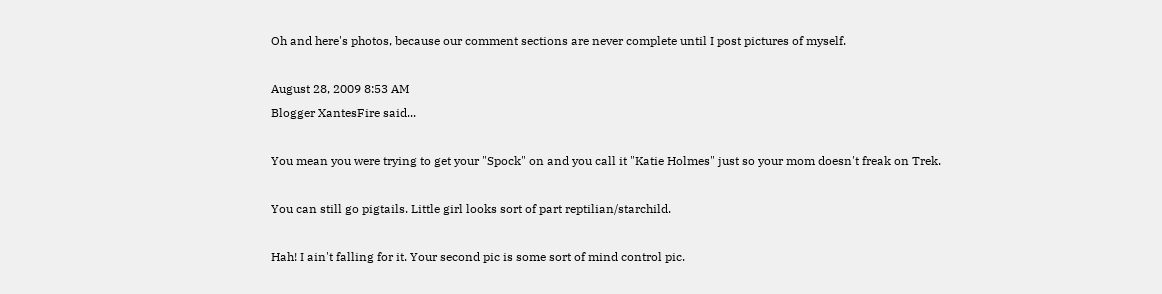Oh and here's photos, because our comment sections are never complete until I post pictures of myself.

August 28, 2009 8:53 AM
Blogger XantesFire said...

You mean you were trying to get your "Spock" on and you call it "Katie Holmes" just so your mom doesn't freak on Trek.

You can still go pigtails. Little girl looks sort of part reptilian/starchild.

Hah! I ain't falling for it. Your second pic is some sort of mind control pic.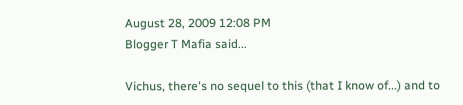August 28, 2009 12:08 PM
Blogger T Mafia said...

Vichus, there's no sequel to this (that I know of...) and to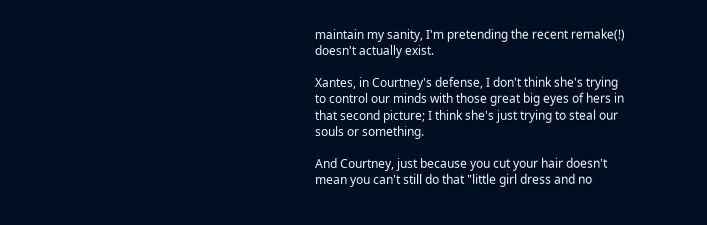maintain my sanity, I'm pretending the recent remake(!) doesn't actually exist.

Xantes, in Courtney's defense, I don't think she's trying to control our minds with those great big eyes of hers in that second picture; I think she's just trying to steal our souls or something.

And Courtney, just because you cut your hair doesn't mean you can't still do that "little girl dress and no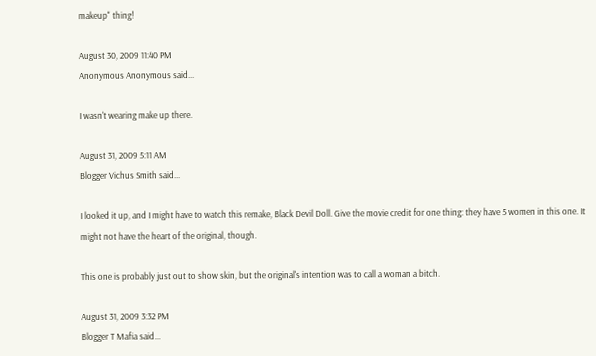makeup" thing!

August 30, 2009 11:40 PM
Anonymous Anonymous said...

I wasn't wearing make up there.

August 31, 2009 5:11 AM
Blogger Vichus Smith said...

I looked it up, and I might have to watch this remake, Black Devil Doll. Give the movie credit for one thing: they have 5 women in this one. It might not have the heart of the original, though.

This one is probably just out to show skin, but the original's intention was to call a woman a bitch.

August 31, 2009 3:32 PM
Blogger T Mafia said...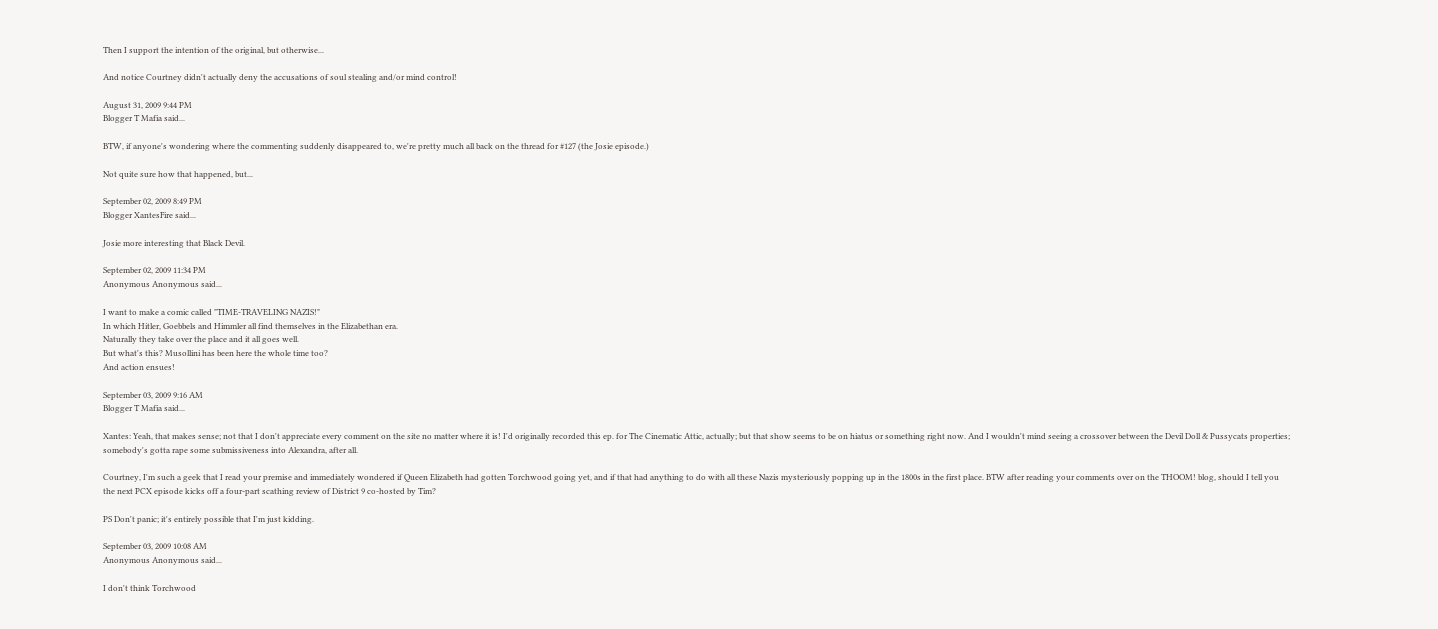Then I support the intention of the original, but otherwise...

And notice Courtney didn't actually deny the accusations of soul stealing and/or mind control!

August 31, 2009 9:44 PM
Blogger T Mafia said...

BTW, if anyone's wondering where the commenting suddenly disappeared to, we're pretty much all back on the thread for #127 (the Josie episode.)

Not quite sure how that happened, but...

September 02, 2009 8:49 PM
Blogger XantesFire said...

Josie more interesting that Black Devil.

September 02, 2009 11:34 PM
Anonymous Anonymous said...

I want to make a comic called "TIME-TRAVELING NAZIS!"
In which Hitler, Goebbels and Himmler all find themselves in the Elizabethan era.
Naturally they take over the place and it all goes well.
But what's this? Musollini has been here the whole time too?
And action ensues!

September 03, 2009 9:16 AM
Blogger T Mafia said...

Xantes: Yeah, that makes sense; not that I don't appreciate every comment on the site no matter where it is! I'd originally recorded this ep. for The Cinematic Attic, actually; but that show seems to be on hiatus or something right now. And I wouldn't mind seeing a crossover between the Devil Doll & Pussycats properties; somebody's gotta rape some submissiveness into Alexandra, after all.

Courtney, I'm such a geek that I read your premise and immediately wondered if Queen Elizabeth had gotten Torchwood going yet, and if that had anything to do with all these Nazis mysteriously popping up in the 1800s in the first place. BTW after reading your comments over on the THOOM! blog, should I tell you the next PCX episode kicks off a four-part scathing review of District 9 co-hosted by Tim?

PS Don't panic; it's entirely possible that I'm just kidding.

September 03, 2009 10:08 AM
Anonymous Anonymous said...

I don't think Torchwood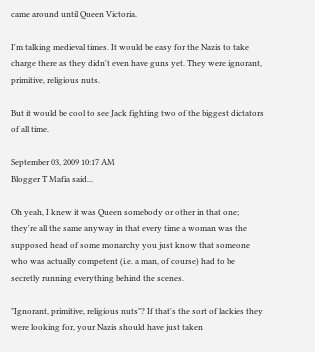came around until Queen Victoria.

I'm talking medieval times. It would be easy for the Nazis to take charge there as they didn't even have guns yet. They were ignorant, primitive, religious nuts.

But it would be cool to see Jack fighting two of the biggest dictators of all time.

September 03, 2009 10:17 AM
Blogger T Mafia said...

Oh yeah, I knew it was Queen somebody or other in that one; they're all the same anyway in that every time a woman was the supposed head of some monarchy you just know that someone who was actually competent (i.e. a man, of course) had to be secretly running everything behind the scenes.

"Ignorant, primitive, religious nuts"? If that's the sort of lackies they were looking for, your Nazis should have just taken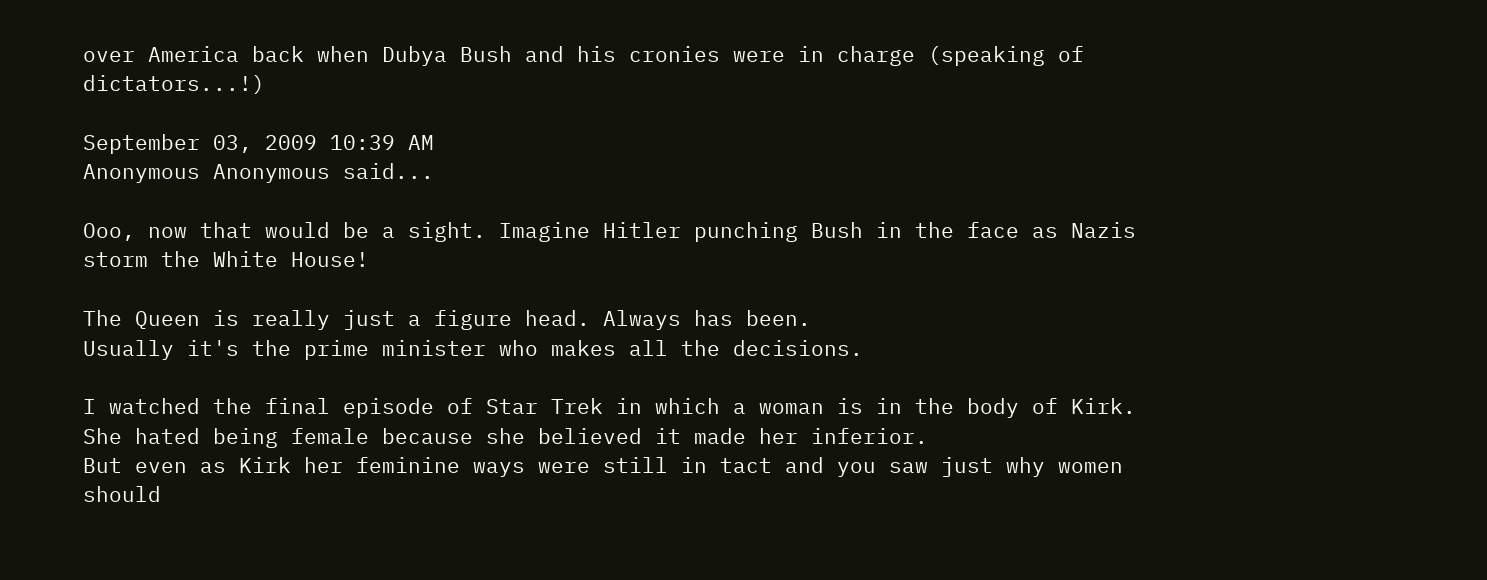over America back when Dubya Bush and his cronies were in charge (speaking of dictators...!)

September 03, 2009 10:39 AM
Anonymous Anonymous said...

Ooo, now that would be a sight. Imagine Hitler punching Bush in the face as Nazis storm the White House!

The Queen is really just a figure head. Always has been.
Usually it's the prime minister who makes all the decisions.

I watched the final episode of Star Trek in which a woman is in the body of Kirk. She hated being female because she believed it made her inferior.
But even as Kirk her feminine ways were still in tact and you saw just why women should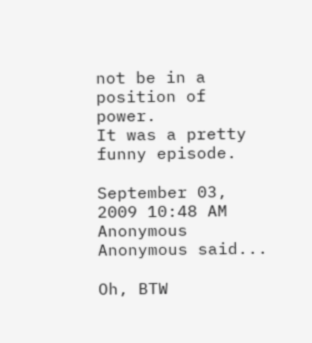not be in a position of power.
It was a pretty funny episode.

September 03, 2009 10:48 AM
Anonymous Anonymous said...

Oh, BTW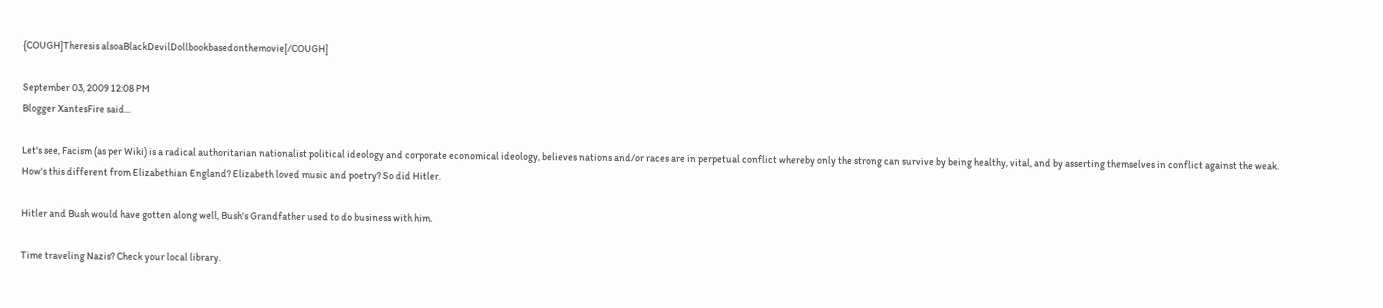{COUGH]Theresis alsoaBlackDevilDollbookbasedonthemovie[/COUGH]

September 03, 2009 12:08 PM
Blogger XantesFire said...

Let's see, Facism (as per Wiki) is a radical authoritarian nationalist political ideology and corporate economical ideology, believes nations and/or races are in perpetual conflict whereby only the strong can survive by being healthy, vital, and by asserting themselves in conflict against the weak. How's this different from Elizabethian England? Elizabeth loved music and poetry? So did Hitler.

Hitler and Bush would have gotten along well, Bush's Grandfather used to do business with him.

Time traveling Nazis? Check your local library.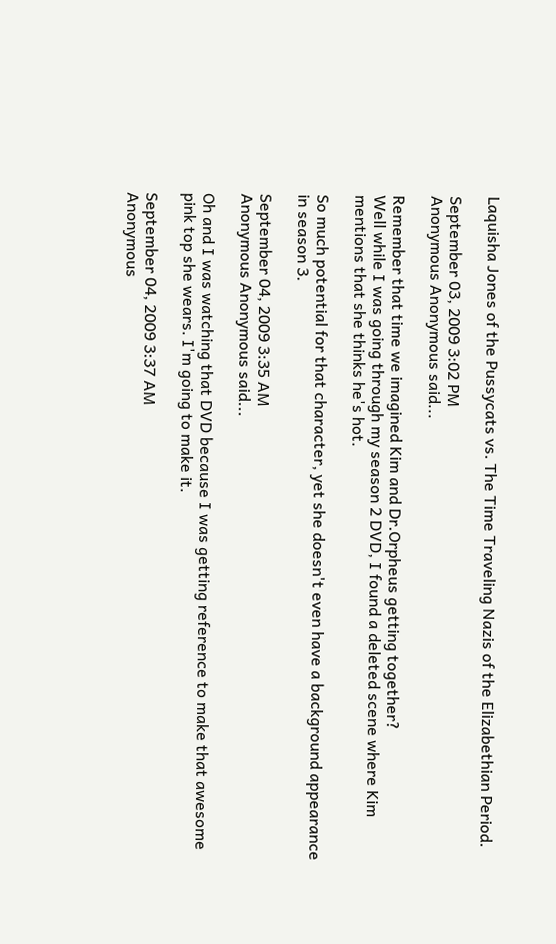Laquisha Jones of the Pussycats vs. The Time Traveling Nazis of the Elizabethian Period.

September 03, 2009 3:02 PM
Anonymous Anonymous said...

Remember that time we imagined Kim and Dr.Orpheus getting together?
Well while I was going through my season 2 DVD, I found a deleted scene where Kim mentions that she thinks he's hot.

So much potential for that character, yet she doesn't even have a background appearance in season 3.

September 04, 2009 3:35 AM
Anonymous Anonymous said...

Oh and I was watching that DVD because I was getting reference to make that awesome pink top she wears. I'm going to make it.

September 04, 2009 3:37 AM
Anonymous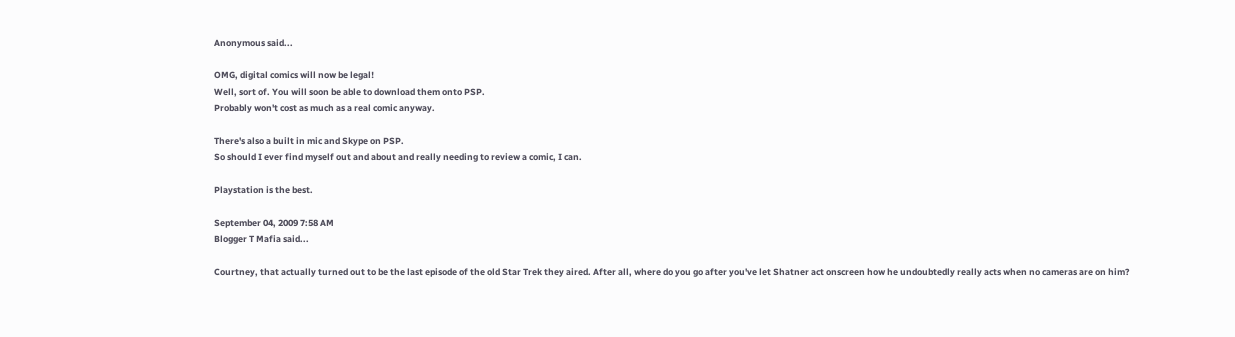Anonymous said...

OMG, digital comics will now be legal!
Well, sort of. You will soon be able to download them onto PSP.
Probably won't cost as much as a real comic anyway.

There's also a built in mic and Skype on PSP.
So should I ever find myself out and about and really needing to review a comic, I can.

Playstation is the best.

September 04, 2009 7:58 AM
Blogger T Mafia said...

Courtney, that actually turned out to be the last episode of the old Star Trek they aired. After all, where do you go after you've let Shatner act onscreen how he undoubtedly really acts when no cameras are on him?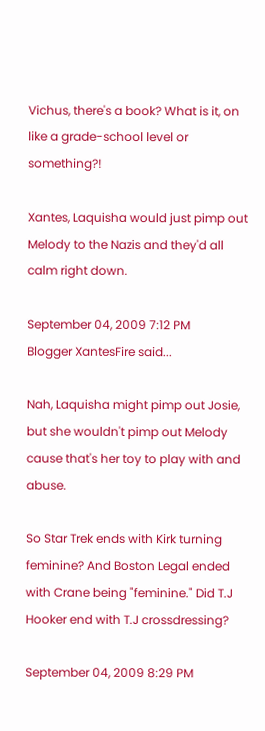Vichus, there's a book? What is it, on like a grade-school level or something?!

Xantes, Laquisha would just pimp out Melody to the Nazis and they'd all calm right down.

September 04, 2009 7:12 PM
Blogger XantesFire said...

Nah, Laquisha might pimp out Josie, but she wouldn't pimp out Melody cause that's her toy to play with and abuse.

So Star Trek ends with Kirk turning feminine? And Boston Legal ended with Crane being "feminine." Did T.J Hooker end with T.J crossdressing?

September 04, 2009 8:29 PM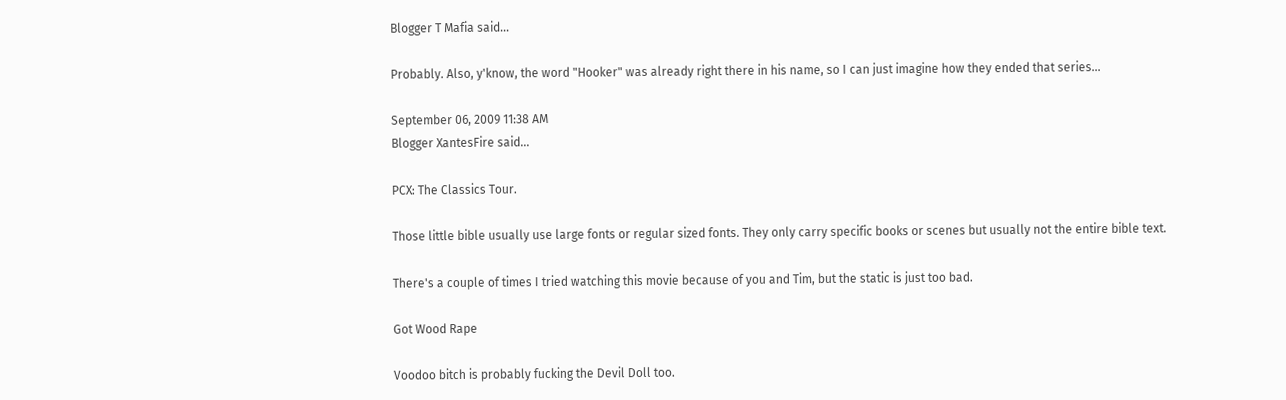Blogger T Mafia said...

Probably. Also, y'know, the word "Hooker" was already right there in his name, so I can just imagine how they ended that series...

September 06, 2009 11:38 AM
Blogger XantesFire said...

PCX: The Classics Tour.

Those little bible usually use large fonts or regular sized fonts. They only carry specific books or scenes but usually not the entire bible text.

There's a couple of times I tried watching this movie because of you and Tim, but the static is just too bad.

Got Wood Rape

Voodoo bitch is probably fucking the Devil Doll too.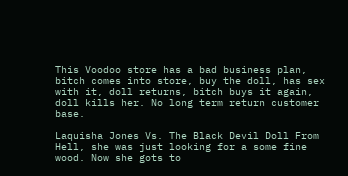This Voodoo store has a bad business plan, bitch comes into store, buy the doll, has sex with it, doll returns, bitch buys it again, doll kills her. No long term return customer base.

Laquisha Jones Vs. The Black Devil Doll From Hell, she was just looking for a some fine wood. Now she gots to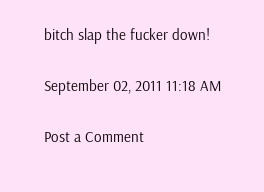bitch slap the fucker down!

September 02, 2011 11:18 AM

Post a Comment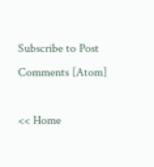Subscribe to Post Comments [Atom]

<< Home